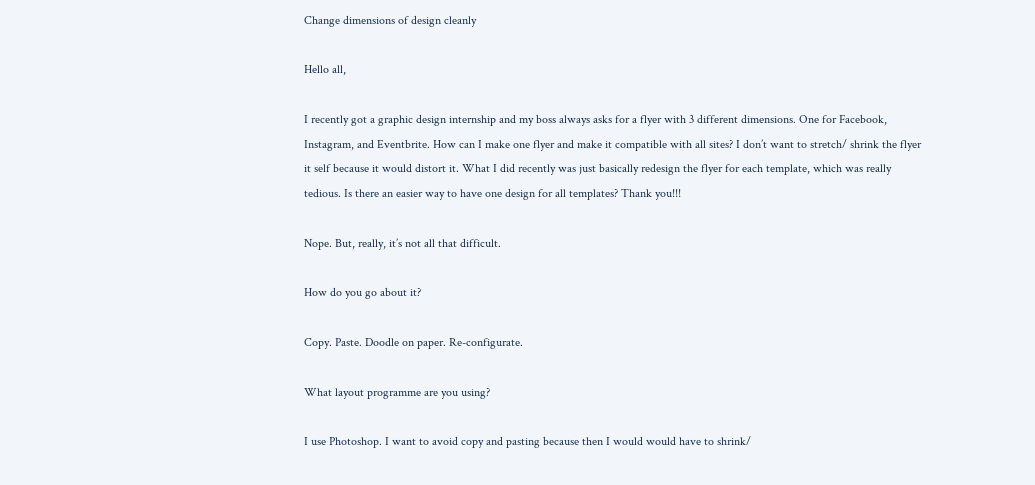Change dimensions of design cleanly

Hello all,

I recently got a graphic design internship and my boss always asks for a flyer with 3 different dimensions. One for Facebook, Instagram, and Eventbrite. How can I make one flyer and make it compatible with all sites? I don’t want to stretch/ shrink the flyer it self because it would distort it. What I did recently was just basically redesign the flyer for each template, which was really tedious. Is there an easier way to have one design for all templates? Thank you!!!

Nope. But, really, it’s not all that difficult.

How do you go about it?

Copy. Paste. Doodle on paper. Re-configurate.

What layout programme are you using?

I use Photoshop. I want to avoid copy and pasting because then I would would have to shrink/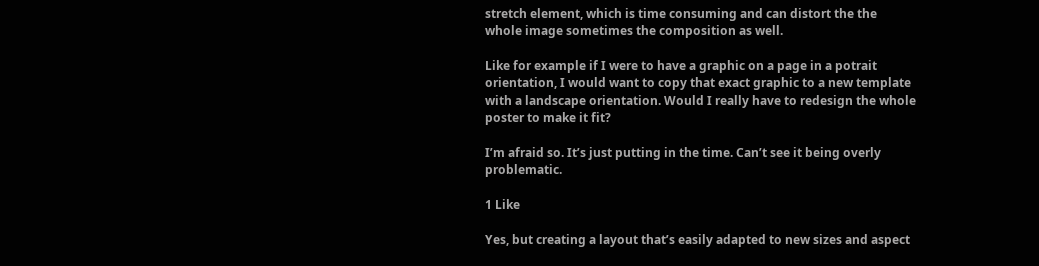stretch element, which is time consuming and can distort the the whole image sometimes the composition as well.

Like for example if I were to have a graphic on a page in a potrait orientation, I would want to copy that exact graphic to a new template with a landscape orientation. Would I really have to redesign the whole poster to make it fit?

I’m afraid so. It’s just putting in the time. Can’t see it being overly problematic.

1 Like

Yes, but creating a layout that’s easily adapted to new sizes and aspect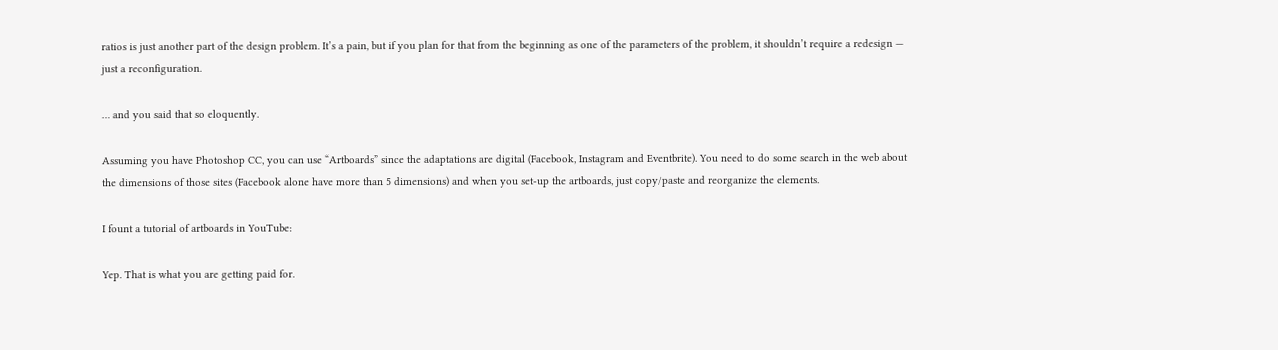ratios is just another part of the design problem. It’s a pain, but if you plan for that from the beginning as one of the parameters of the problem, it shouldn’t require a redesign — just a reconfiguration.

… and you said that so eloquently.

Assuming you have Photoshop CC, you can use “Artboards” since the adaptations are digital (Facebook, Instagram and Eventbrite). You need to do some search in the web about the dimensions of those sites (Facebook alone have more than 5 dimensions) and when you set-up the artboards, just copy/paste and reorganize the elements.

I fount a tutorial of artboards in YouTube:

Yep. That is what you are getting paid for.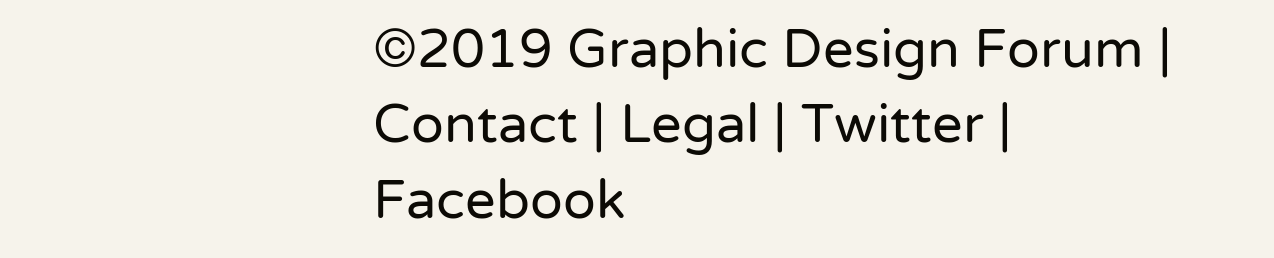©2019 Graphic Design Forum | Contact | Legal | Twitter | Facebook